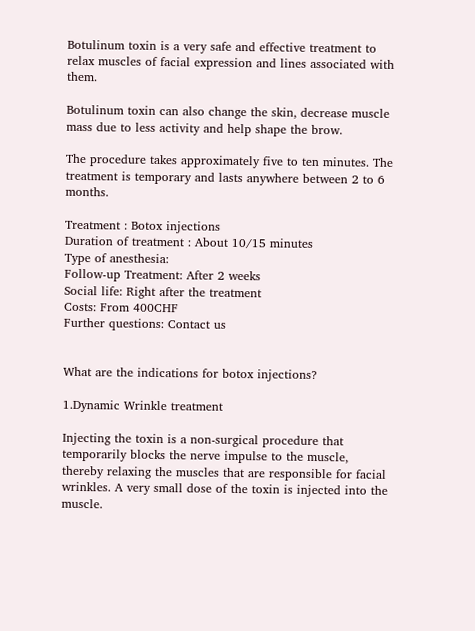Botulinum toxin is a very safe and effective treatment to relax muscles of facial expression and lines associated with them.

Botulinum toxin can also change the skin, decrease muscle mass due to less activity and help shape the brow.

The procedure takes approximately five to ten minutes. The treatment is temporary and lasts anywhere between 2 to 6 months.

Treatment : Botox injections
Duration of treatment : About 10/15 minutes
Type of anesthesia:
Follow-up Treatment: After 2 weeks
Social life: Right after the treatment
Costs: From 400CHF
Further questions: Contact us


What are the indications for botox injections?

1.Dynamic Wrinkle treatment

Injecting the toxin is a non-surgical procedure that temporarily blocks the nerve impulse to the muscle, thereby relaxing the muscles that are responsible for facial wrinkles. A very small dose of the toxin is injected into the muscle.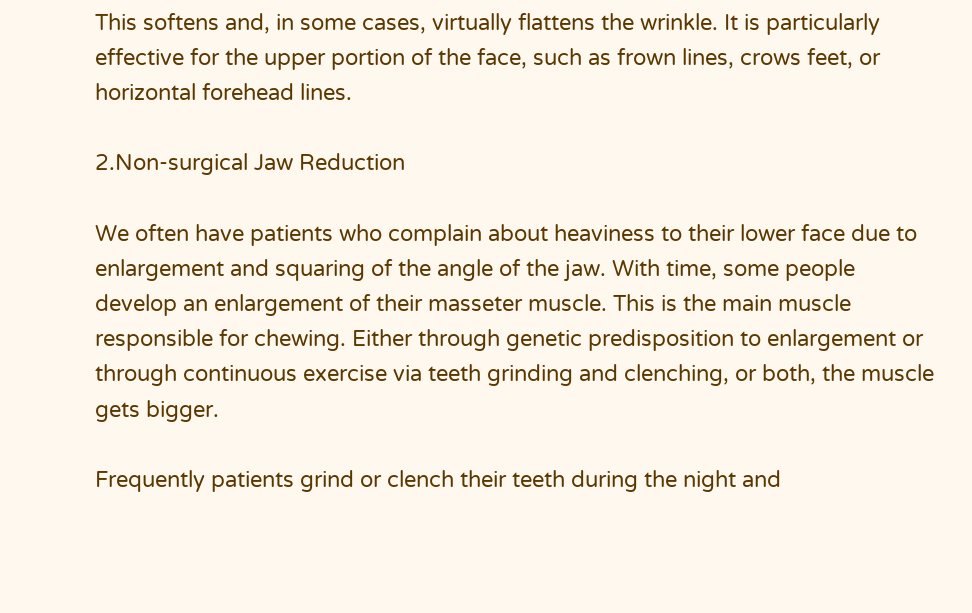This softens and, in some cases, virtually flattens the wrinkle. It is particularly effective for the upper portion of the face, such as frown lines, crows feet, or horizontal forehead lines.

2.Non-surgical Jaw Reduction

We often have patients who complain about heaviness to their lower face due to enlargement and squaring of the angle of the jaw. With time, some people develop an enlargement of their masseter muscle. This is the main muscle responsible for chewing. Either through genetic predisposition to enlargement or through continuous exercise via teeth grinding and clenching, or both, the muscle gets bigger.

Frequently patients grind or clench their teeth during the night and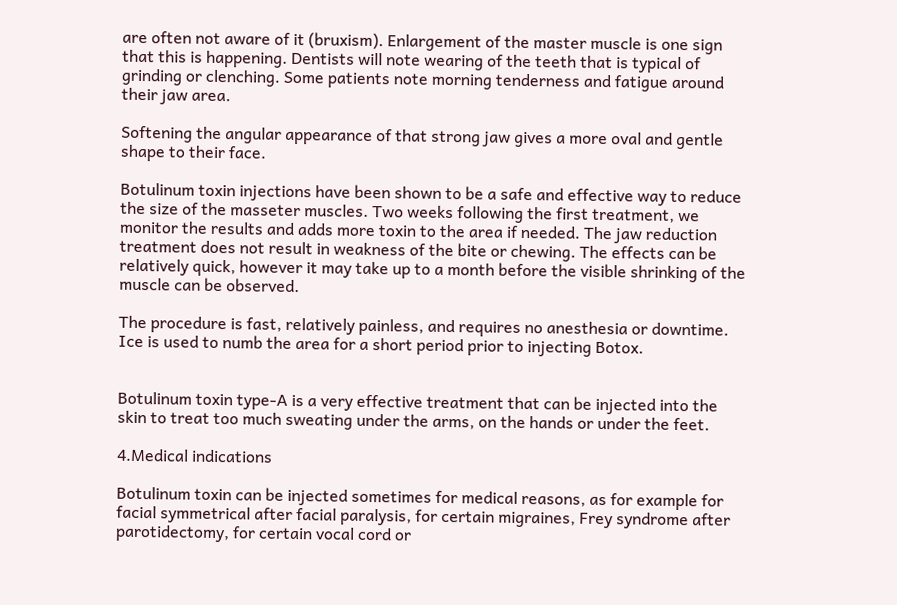are often not aware of it (bruxism). Enlargement of the master muscle is one sign that this is happening. Dentists will note wearing of the teeth that is typical of grinding or clenching. Some patients note morning tenderness and fatigue around their jaw area.

Softening the angular appearance of that strong jaw gives a more oval and gentle shape to their face.

Botulinum toxin injections have been shown to be a safe and effective way to reduce the size of the masseter muscles. Two weeks following the first treatment, we monitor the results and adds more toxin to the area if needed. The jaw reduction treatment does not result in weakness of the bite or chewing. The effects can be relatively quick, however it may take up to a month before the visible shrinking of the muscle can be observed.

The procedure is fast, relatively painless, and requires no anesthesia or downtime. Ice is used to numb the area for a short period prior to injecting Botox.


Botulinum toxin type-A is a very effective treatment that can be injected into the skin to treat too much sweating under the arms, on the hands or under the feet.

4.Medical indications

Botulinum toxin can be injected sometimes for medical reasons, as for example for facial symmetrical after facial paralysis, for certain migraines, Frey syndrome after parotidectomy, for certain vocal cord or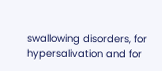swallowing disorders, for hypersalivation and for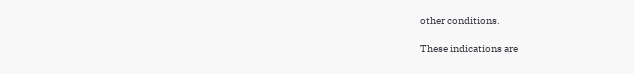other conditions.

These indications are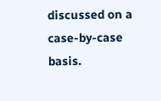discussed on a case-by-case basis.